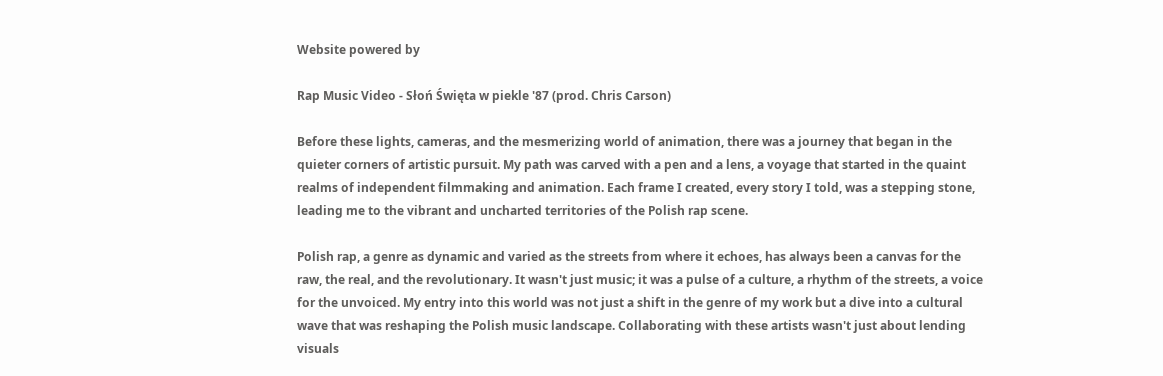Website powered by

Rap Music Video - Słoń Święta w piekle '87 (prod. Chris Carson)

Before these lights, cameras, and the mesmerizing world of animation, there was a journey that began in the quieter corners of artistic pursuit. My path was carved with a pen and a lens, a voyage that started in the quaint realms of independent filmmaking and animation. Each frame I created, every story I told, was a stepping stone, leading me to the vibrant and uncharted territories of the Polish rap scene.

Polish rap, a genre as dynamic and varied as the streets from where it echoes, has always been a canvas for the raw, the real, and the revolutionary. It wasn't just music; it was a pulse of a culture, a rhythm of the streets, a voice for the unvoiced. My entry into this world was not just a shift in the genre of my work but a dive into a cultural wave that was reshaping the Polish music landscape. Collaborating with these artists wasn't just about lending visuals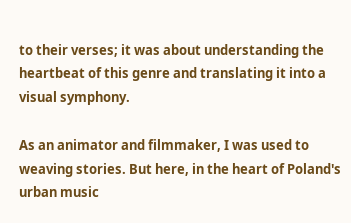to their verses; it was about understanding the heartbeat of this genre and translating it into a visual symphony.

As an animator and filmmaker, I was used to weaving stories. But here, in the heart of Poland's urban music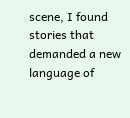scene, I found stories that demanded a new language of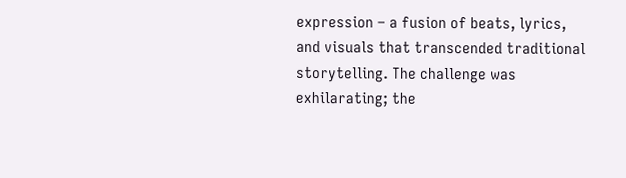expression – a fusion of beats, lyrics, and visuals that transcended traditional storytelling. The challenge was exhilarating; the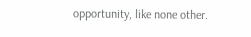opportunity, like none other.